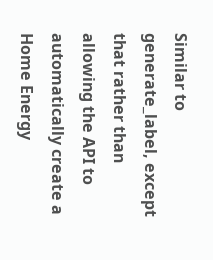Similar to generate_label, except that rather than allowing the API to automatically create a Home Energy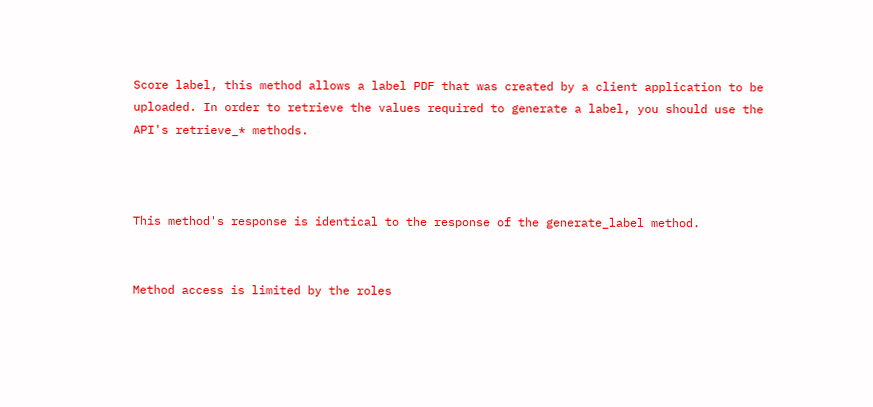Score label, this method allows a label PDF that was created by a client application to be uploaded. In order to retrieve the values required to generate a label, you should use the API's retrieve_* methods.



This method's response is identical to the response of the generate_label method.


Method access is limited by the roles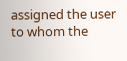assigned the user to whom the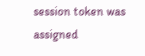session token was assigned